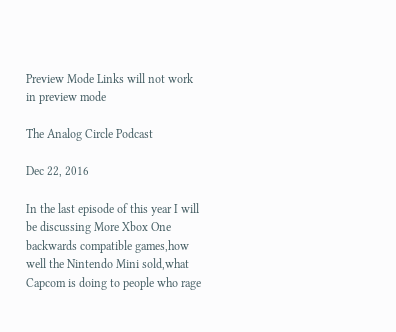Preview Mode Links will not work in preview mode

The Analog Circle Podcast

Dec 22, 2016

In the last episode of this year I will be discussing More Xbox One backwards compatible games,how well the Nintendo Mini sold,what Capcom is doing to people who rage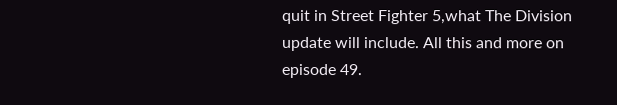quit in Street Fighter 5,what The Division update will include. All this and more on episode 49.